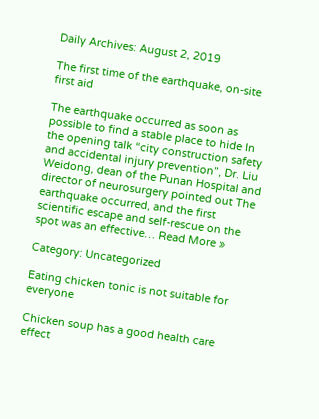Daily Archives: August 2, 2019

The first time of the earthquake, on-site first aid

The earthquake occurred as soon as possible to find a stable place to hide In the opening talk “city construction safety and accidental injury prevention”, Dr. Liu Weidong, dean of the Punan Hospital and director of neurosurgery pointed out The earthquake occurred, and the first scientific escape and self-rescue on the spot was an effective… Read More »

Category: Uncategorized

Eating chicken tonic is not suitable for everyone

Chicken soup has a good health care effect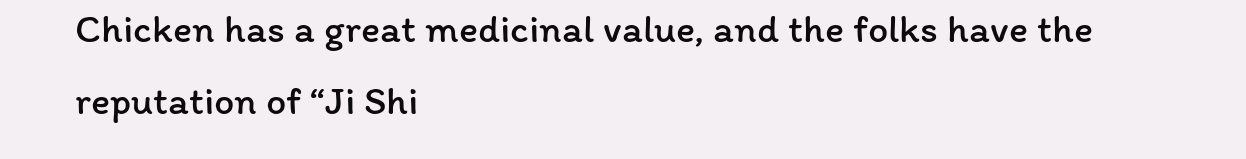Chicken has a great medicinal value, and the folks have the reputation of “Ji Shi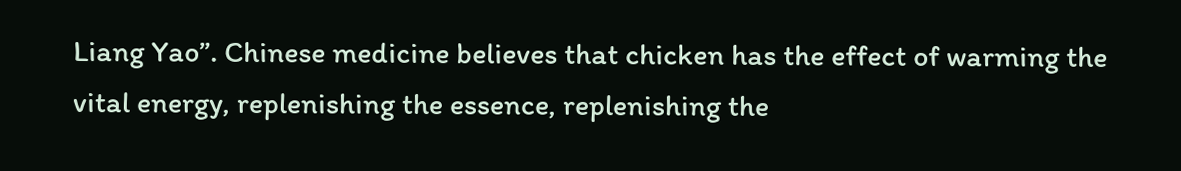Liang Yao”. Chinese medicine believes that chicken has the effect of warming the vital energy, replenishing the essence, replenishing the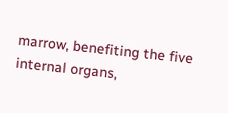marrow, benefiting the five internal organs,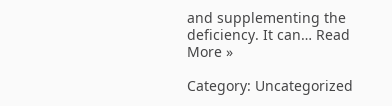and supplementing the deficiency. It can… Read More »

Category: Uncategorized